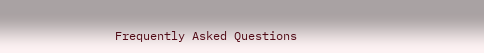Frequently Asked Questions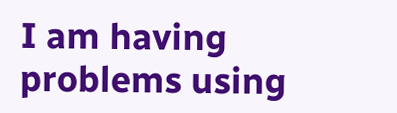I am having problems using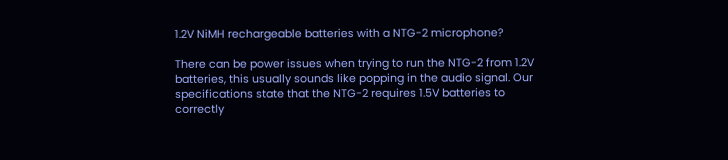1.2V NiMH rechargeable batteries with a NTG-2 microphone?

There can be power issues when trying to run the NTG-2 from 1.2V batteries, this usually sounds like popping in the audio signal. Our specifications state that the NTG-2 requires 1.5V batteries to correctly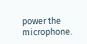power the microphone.